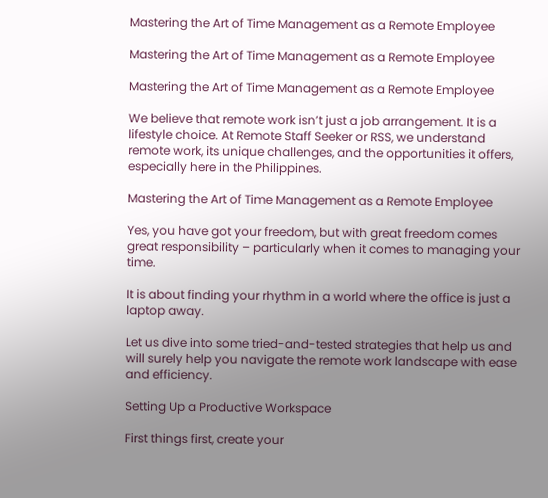Mastering the Art of Time Management as a Remote Employee

Mastering the Art of Time Management as a Remote Employee

Mastering the Art of Time Management as a Remote Employee

We believe that remote work isn’t just a job arrangement. It is a lifestyle choice. At Remote Staff Seeker or RSS, we understand remote work, its unique challenges, and the opportunities it offers, especially here in the Philippines.

Mastering the Art of Time Management as a Remote Employee

Yes, you have got your freedom, but with great freedom comes great responsibility – particularly when it comes to managing your time.

It is about finding your rhythm in a world where the office is just a laptop away.

Let us dive into some tried-and-tested strategies that help us and will surely help you navigate the remote work landscape with ease and efficiency.

Setting Up a Productive Workspace

First things first, create your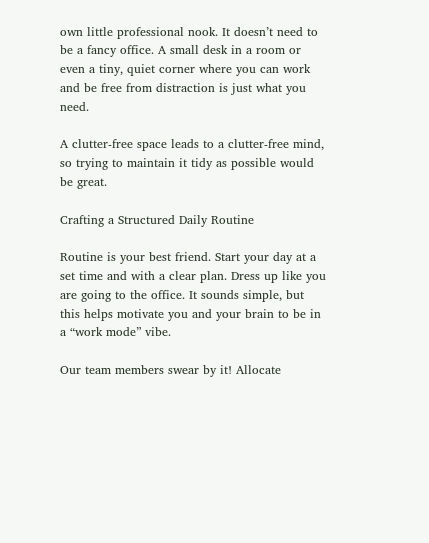own little professional nook. It doesn’t need to be a fancy office. A small desk in a room or even a tiny, quiet corner where you can work and be free from distraction is just what you need.

A clutter-free space leads to a clutter-free mind, so trying to maintain it tidy as possible would be great.

Crafting a Structured Daily Routine

Routine is your best friend. Start your day at a set time and with a clear plan. Dress up like you are going to the office. It sounds simple, but this helps motivate you and your brain to be in a “work mode” vibe.

Our team members swear by it! Allocate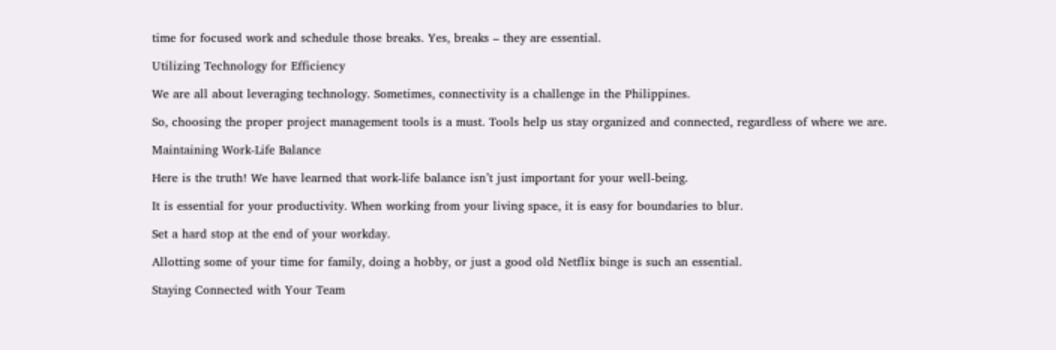time for focused work and schedule those breaks. Yes, breaks – they are essential.

Utilizing Technology for Efficiency

We are all about leveraging technology. Sometimes, connectivity is a challenge in the Philippines.

So, choosing the proper project management tools is a must. Tools help us stay organized and connected, regardless of where we are.

Maintaining Work-Life Balance

Here is the truth! We have learned that work-life balance isn’t just important for your well-being.

It is essential for your productivity. When working from your living space, it is easy for boundaries to blur.

Set a hard stop at the end of your workday.

Allotting some of your time for family, doing a hobby, or just a good old Netflix binge is such an essential.

Staying Connected with Your Team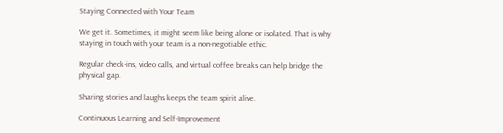Staying Connected with Your Team

We get it. Sometimes, it might seem like being alone or isolated. That is why staying in touch with your team is a non-negotiable ethic.

Regular check-ins, video calls, and virtual coffee breaks can help bridge the physical gap.

Sharing stories and laughs keeps the team spirit alive.

Continuous Learning and Self-Improvement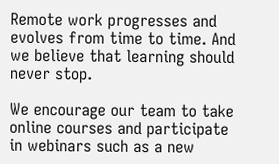Remote work progresses and evolves from time to time. And we believe that learning should never stop.

We encourage our team to take online courses and participate in webinars such as a new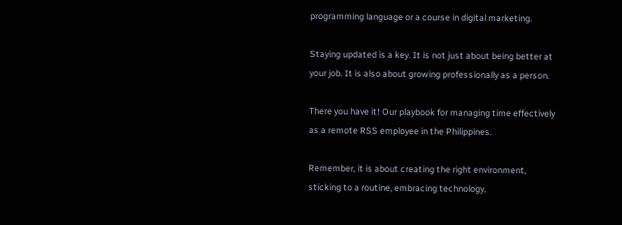programming language or a course in digital marketing.

Staying updated is a key. It is not just about being better at your job. It is also about growing professionally as a person.

There you have it! Our playbook for managing time effectively as a remote RSS employee in the Philippines.

Remember, it is about creating the right environment, sticking to a routine, embracing technology,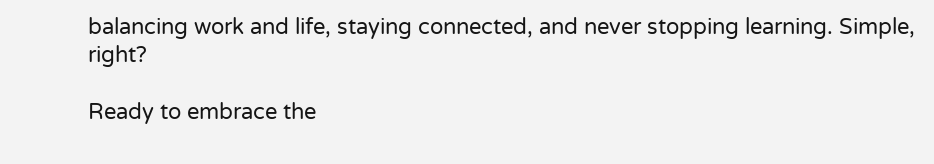balancing work and life, staying connected, and never stopping learning. Simple, right?

Ready to embrace the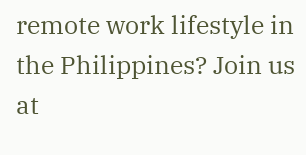remote work lifestyle in the Philippines? Join us at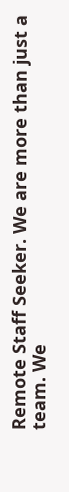Remote Staff Seeker. We are more than just a team. We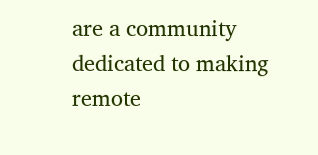are a community dedicated to making remote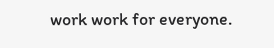work work for everyone.